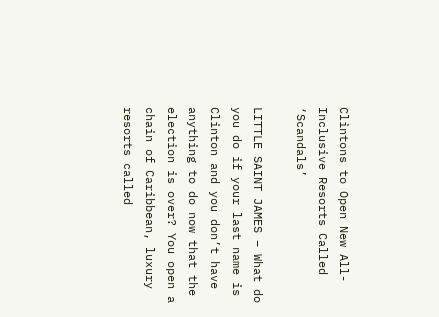Clintons to Open New All-Inclusive Resorts Called ‘Scandals’

LITTLE SAINT JAMES – What do you do if your last name is Clinton and you don’t have anything to do now that the election is over? You open a chain of Caribbean, luxury resorts called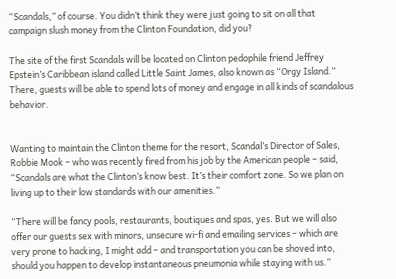“Scandals,” of course. You didn’t think they were just going to sit on all that campaign slush money from the Clinton Foundation, did you?

The site of the first Scandals will be located on Clinton pedophile friend Jeffrey Epstein’s Caribbean island called Little Saint James, also known as “Orgy Island.” There, guests will be able to spend lots of money and engage in all kinds of scandalous behavior.


Wanting to maintain the Clinton theme for the resort, Scandal’s Director of Sales, Robbie Mook – who was recently fired from his job by the American people – said, “Scandals are what the Clinton’s know best. It’s their comfort zone. So we plan on living up to their low standards with our amenities.”

“There will be fancy pools, restaurants, boutiques and spas, yes. But we will also offer our guests sex with minors, unsecure wi-fi and emailing services – which are very prone to hacking, I might add – and transportation you can be shoved into, should you happen to develop instantaneous pneumonia while staying with us.”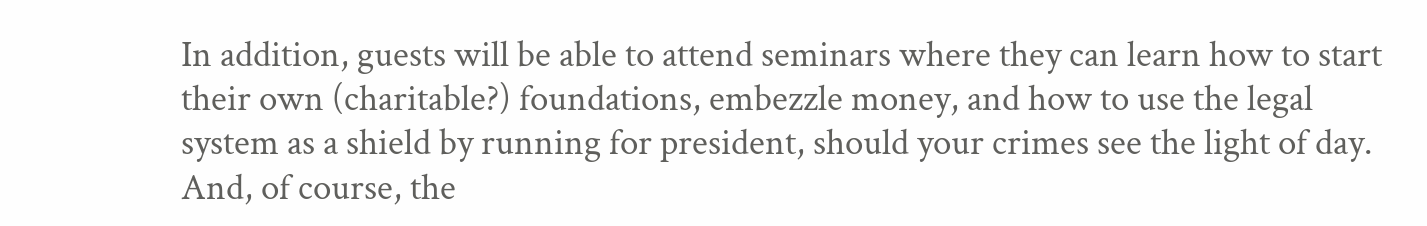In addition, guests will be able to attend seminars where they can learn how to start their own (charitable?) foundations, embezzle money, and how to use the legal system as a shield by running for president, should your crimes see the light of day. And, of course, the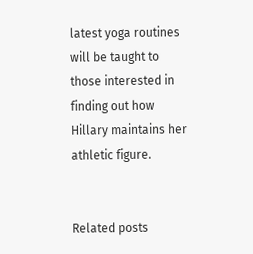latest yoga routines will be taught to those interested in finding out how Hillary maintains her athletic figure.


Related posts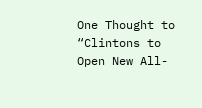One Thought to “Clintons to Open New All-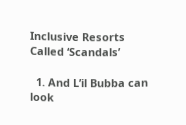Inclusive Resorts Called ‘Scandals’

  1. And L’il Bubba can look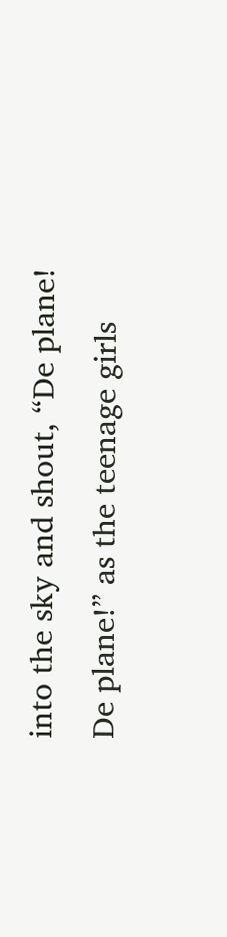into the sky and shout, “De plane! De plane!” as the teenage girls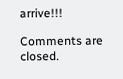arrive!!!

Comments are closed.